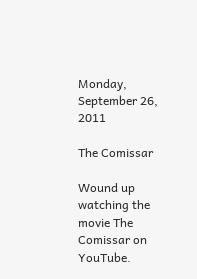Monday, September 26, 2011

The Comissar

Wound up watching the movie The Comissar on YouTube.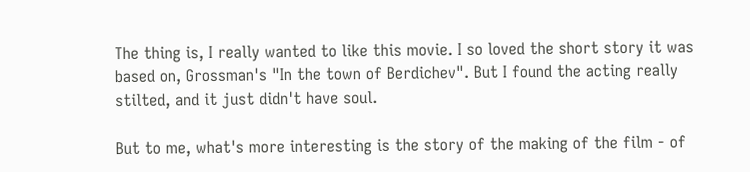The thing is, I really wanted to like this movie. I so loved the short story it was based on, Grossman's "In the town of Berdichev". But I found the acting really stilted, and it just didn't have soul.

But to me, what's more interesting is the story of the making of the film - of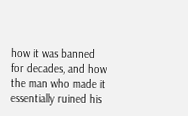how it was banned for decades, and how the man who made it essentially ruined his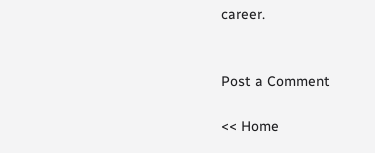career.


Post a Comment

<< Home